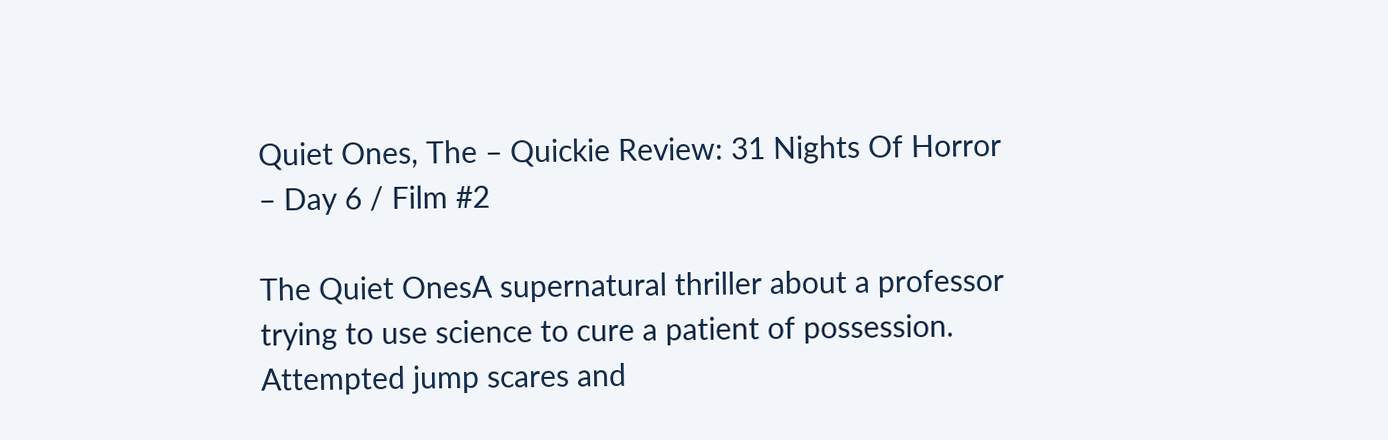Quiet Ones, The – Quickie Review: 31 Nights Of Horror – Day 6 / Film #2

The Quiet OnesA supernatural thriller about a professor trying to use science to cure a patient of possession. Attempted jump scares and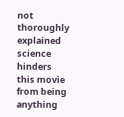not thoroughly explained science hinders this movie from being anything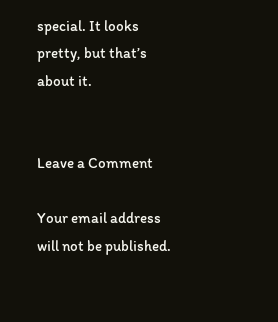special. It looks pretty, but that’s about it.


Leave a Comment

Your email address will not be published.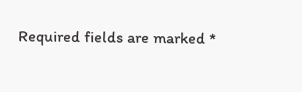Required fields are marked *